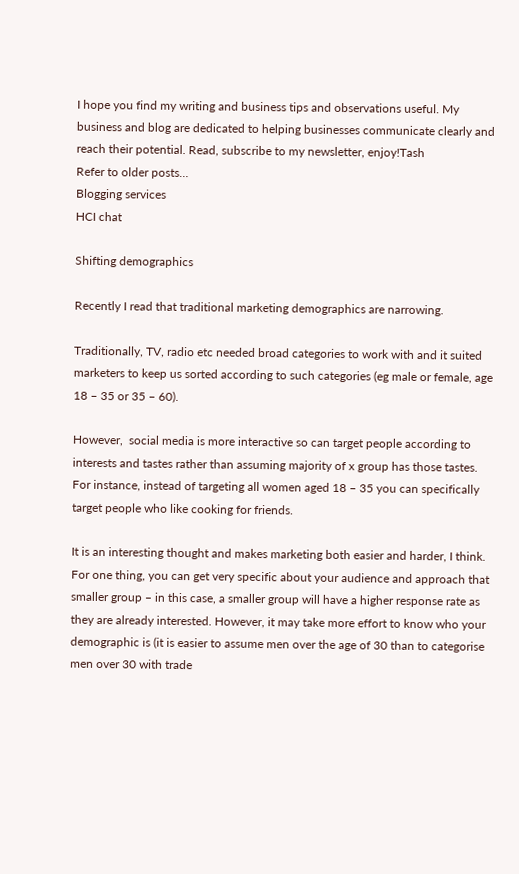I hope you find my writing and business tips and observations useful. My business and blog are dedicated to helping businesses communicate clearly and reach their potential. Read, subscribe to my newsletter, enjoy!Tash
Refer to older posts…
Blogging services
HCI chat

Shifting demographics

Recently I read that traditional marketing demographics are narrowing.

Traditionally, TV, radio etc needed broad categories to work with and it suited marketers to keep us sorted according to such categories (eg male or female, age 18 – 35 or 35 – 60).

However,  social media is more interactive so can target people according to interests and tastes rather than assuming majority of x group has those tastes. For instance, instead of targeting all women aged 18 – 35 you can specifically target people who like cooking for friends.

It is an interesting thought and makes marketing both easier and harder, I think. For one thing, you can get very specific about your audience and approach that smaller group – in this case, a smaller group will have a higher response rate as they are already interested. However, it may take more effort to know who your demographic is (it is easier to assume men over the age of 30 than to categorise men over 30 with trade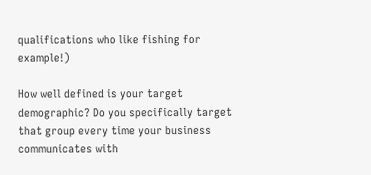qualifications who like fishing for example!)

How well defined is your target demographic? Do you specifically target that group every time your business communicates with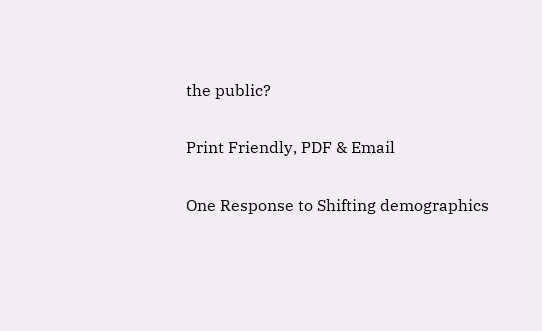the public?

Print Friendly, PDF & Email

One Response to Shifting demographics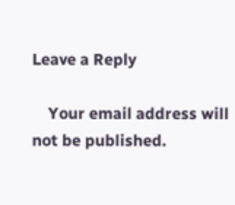Leave a Reply

    Your email address will not be published.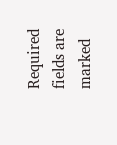Required fields are marked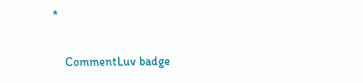*

    CommentLuv badge